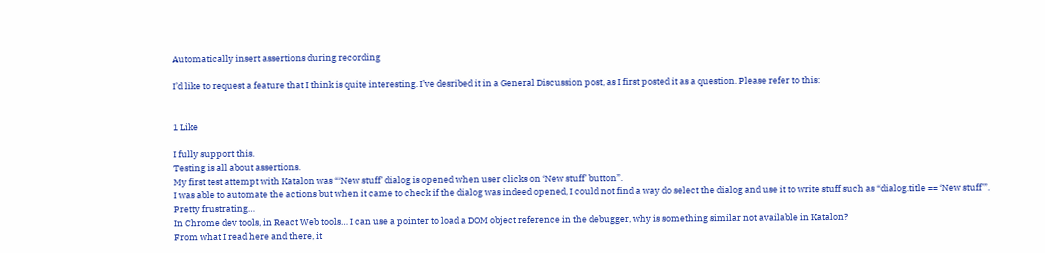Automatically insert assertions during recording

I’d like to request a feature that I think is quite interesting. I’ve desribed it in a General Discussion post, as I first posted it as a question. Please refer to this:


1 Like

I fully support this.
Testing is all about assertions.
My first test attempt with Katalon was “‘New stuff’ dialog is opened when user clicks on ‘New stuff’ button”.
I was able to automate the actions but when it came to check if the dialog was indeed opened, I could not find a way do select the dialog and use it to write stuff such as “dialog.title == ‘New stuff’”.
Pretty frustrating…
In Chrome dev tools, in React Web tools… I can use a pointer to load a DOM object reference in the debugger, why is something similar not available in Katalon?
From what I read here and there, it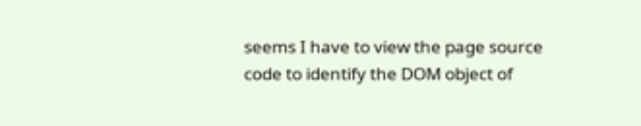seems I have to view the page source code to identify the DOM object of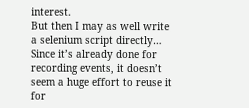interest.
But then I may as well write a selenium script directly…
Since it’s already done for recording events, it doesn’t seem a huge effort to reuse it for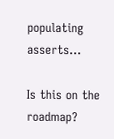populating asserts…

Is this on the roadmap?